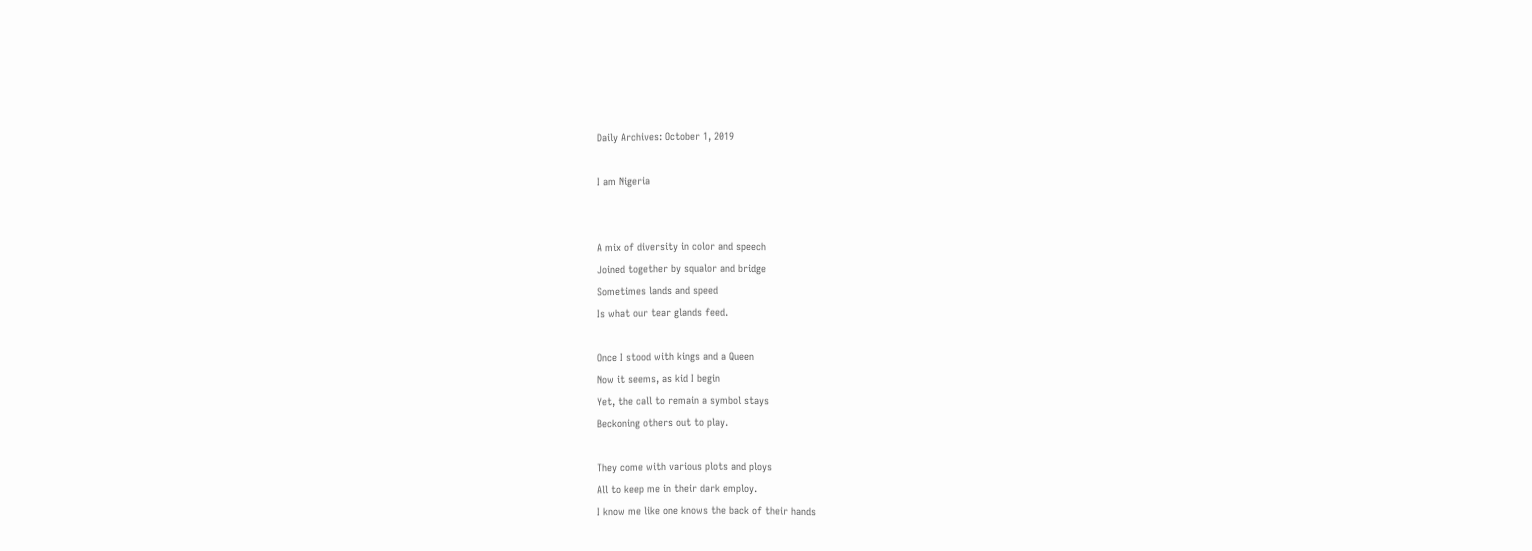Daily Archives: October 1, 2019

I am Nigeria


A mix of diversity in color and speech
Joined together by squalor and bridge
Sometimes lands and speed
Is what our tear glands feed.

Once I stood with kings and a Queen
Now it seems, as kid I begin
Yet, the call to remain a symbol stays
Beckoning others out to play.

They come with various plots and ploys
All to keep me in their dark employ.
I know me like one knows the back of their hands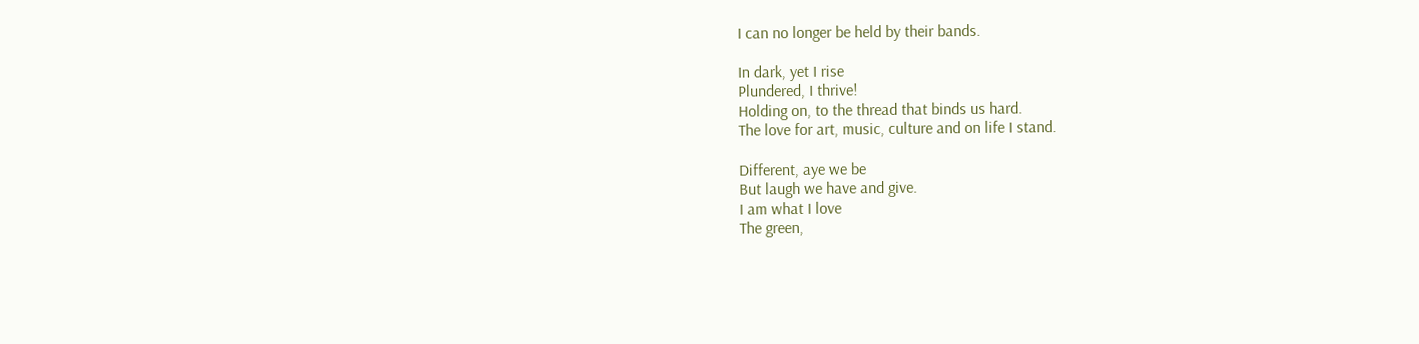I can no longer be held by their bands.

In dark, yet I rise
Plundered, I thrive!
Holding on, to the thread that binds us hard.
The love for art, music, culture and on life I stand.

Different, aye we be
But laugh we have and give.
I am what I love
The green,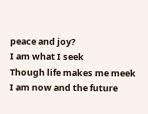peace and joy?
I am what I seek
Though life makes me meek
I am now and the future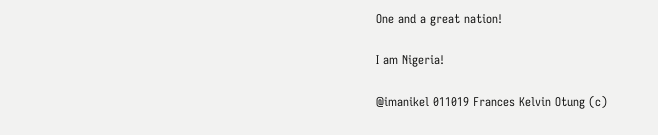One and a great nation!

I am Nigeria!

@imanikel 011019 Frances Kelvin Otung (c)